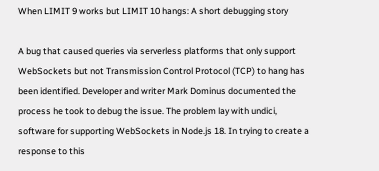When LIMIT 9 works but LIMIT 10 hangs: A short debugging story

A bug that caused queries via serverless platforms that only support WebSockets but not Transmission Control Protocol (TCP) to hang has been identified. Developer and writer Mark Dominus documented the process he took to debug the issue. The problem lay with undici, software for supporting WebSockets in Node.js 18. In trying to create a response to this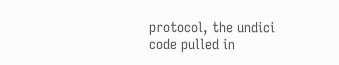protocol, the undici code pulled in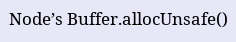Node’s Buffer.allocUnsafe()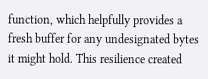function, which helpfully provides a fresh buffer for any undesignated bytes it might hold. This resilience created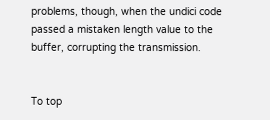problems, though, when the undici code passed a mistaken length value to the buffer, corrupting the transmission.


To top